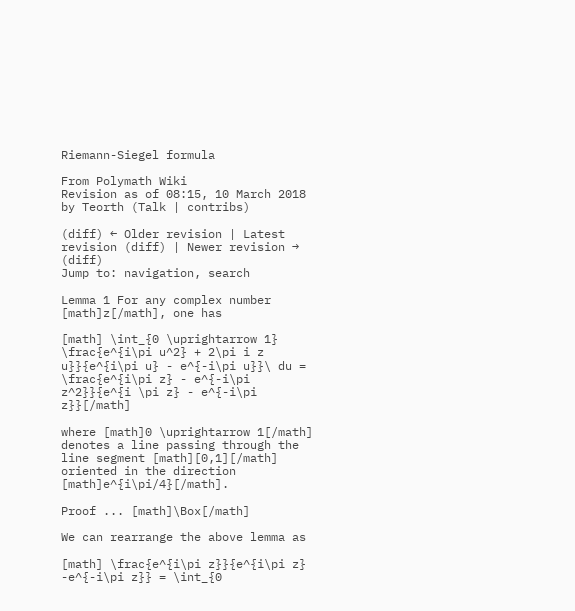Riemann-Siegel formula

From Polymath Wiki
Revision as of 08:15, 10 March 2018 by Teorth (Talk | contribs)

(diff) ← Older revision | Latest revision (diff) | Newer revision → (diff)
Jump to: navigation, search

Lemma 1 For any complex number [math]z[/math], one has

[math] \int_{0 \uprightarrow 1} \frac{e^{i\pi u^2} + 2\pi i z u}}{e^{i\pi u} - e^{-i\pi u}}\ du = \frac{e^{i\pi z} - e^{-i\pi z^2}}{e^{i \pi z} - e^{-i\pi z}}[/math]

where [math]0 \uprightarrow 1[/math] denotes a line passing through the line segment [math][0,1][/math] oriented in the direction [math]e^{i\pi/4}[/math].

Proof ... [math]\Box[/math]

We can rearrange the above lemma as

[math] \frac{e^{i\pi z}}{e^{i\pi z} -e^{-i\pi z}} = \int_{0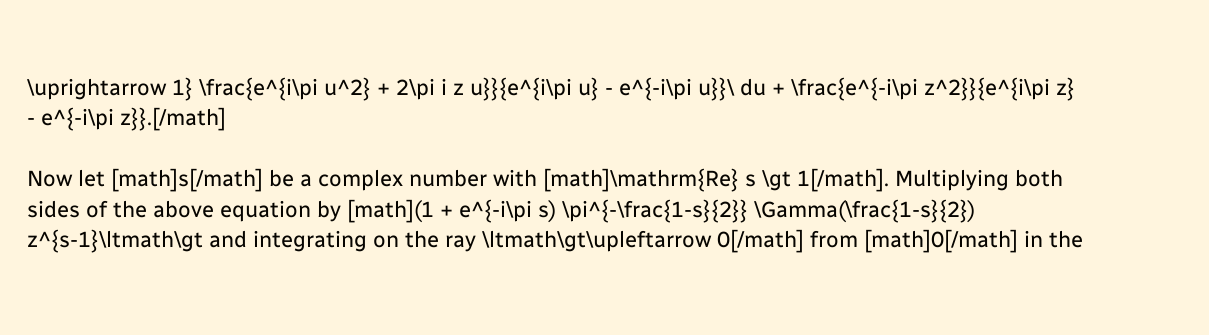\uprightarrow 1} \frac{e^{i\pi u^2} + 2\pi i z u}}{e^{i\pi u} - e^{-i\pi u}}\ du + \frac{e^{-i\pi z^2}}{e^{i\pi z} - e^{-i\pi z}}.[/math]

Now let [math]s[/math] be a complex number with [math]\mathrm{Re} s \gt 1[/math]. Multiplying both sides of the above equation by [math](1 + e^{-i\pi s) \pi^{-\frac{1-s}{2}} \Gamma(\frac{1-s}{2}) z^{s-1}\ltmath\gt and integrating on the ray \ltmath\gt\upleftarrow 0[/math] from [math]0[/math] in the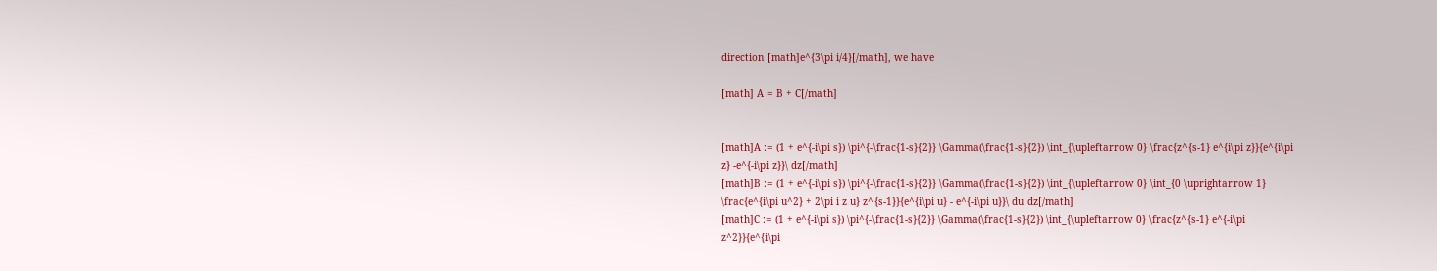direction [math]e^{3\pi i/4}[/math], we have

[math] A = B + C[/math]


[math]A := (1 + e^{-i\pi s}) \pi^{-\frac{1-s}{2}} \Gamma(\frac{1-s}{2}) \int_{\upleftarrow 0} \frac{z^{s-1} e^{i\pi z}}{e^{i\pi z} -e^{-i\pi z}}\ dz[/math]
[math]B := (1 + e^{-i\pi s}) \pi^{-\frac{1-s}{2}} \Gamma(\frac{1-s}{2}) \int_{\upleftarrow 0} \int_{0 \uprightarrow 1} \frac{e^{i\pi u^2} + 2\pi i z u} z^{s-1}}{e^{i\pi u} - e^{-i\pi u}}\ du dz[/math]
[math]C := (1 + e^{-i\pi s}) \pi^{-\frac{1-s}{2}} \Gamma(\frac{1-s}{2}) \int_{\upleftarrow 0} \frac{z^{s-1} e^{-i\pi z^2}}{e^{i\pi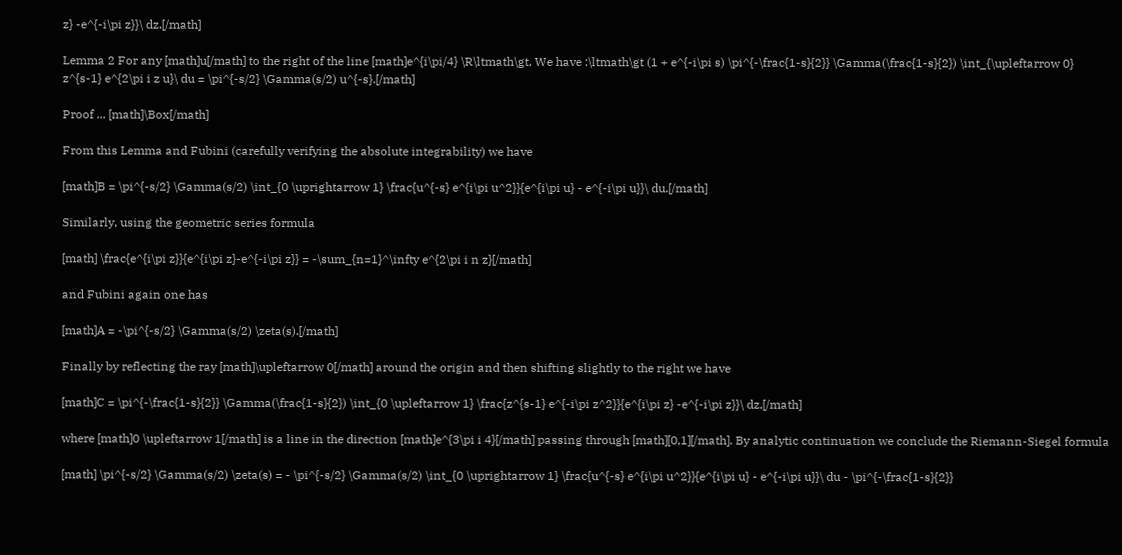z} -e^{-i\pi z}}\ dz.[/math]

Lemma 2 For any [math]u[/math] to the right of the line [math]e^{i\pi/4} \R\ltmath\gt, We have :\ltmath\gt (1 + e^{-i\pi s) \pi^{-\frac{1-s}{2}} \Gamma(\frac{1-s}{2}) \int_{\upleftarrow 0} z^{s-1} e^{2\pi i z u}\ du = \pi^{-s/2} \Gamma(s/2) u^{-s}.[/math]

Proof ... [math]\Box[/math]

From this Lemma and Fubini (carefully verifying the absolute integrability) we have

[math]B = \pi^{-s/2} \Gamma(s/2) \int_{0 \uprightarrow 1} \frac{u^{-s} e^{i\pi u^2}}{e^{i\pi u} - e^{-i\pi u}}\ du.[/math]

Similarly, using the geometric series formula

[math] \frac{e^{i\pi z}}{e^{i\pi z}-e^{-i\pi z}} = -\sum_{n=1}^\infty e^{2\pi i n z}[/math]

and Fubini again one has

[math]A = -\pi^{-s/2} \Gamma(s/2) \zeta(s).[/math]

Finally by reflecting the ray [math]\upleftarrow 0[/math] around the origin and then shifting slightly to the right we have

[math]C = \pi^{-\frac{1-s}{2}} \Gamma(\frac{1-s}{2}) \int_{0 \upleftarrow 1} \frac{z^{s-1} e^{-i\pi z^2}}{e^{i\pi z} -e^{-i\pi z}}\ dz,[/math]

where [math]0 \upleftarrow 1[/math] is a line in the direction [math]e^{3\pi i 4}[/math] passing through [math][0,1][/math]. By analytic continuation we conclude the Riemann-Siegel formula

[math] \pi^{-s/2} \Gamma(s/2) \zeta(s) = - \pi^{-s/2} \Gamma(s/2) \int_{0 \uprightarrow 1} \frac{u^{-s} e^{i\pi u^2}}{e^{i\pi u} - e^{-i\pi u}}\ du - \pi^{-\frac{1-s}{2}}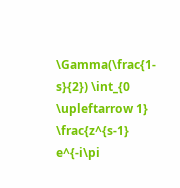\Gamma(\frac{1-s}{2}) \int_{0 \upleftarrow 1} \frac{z^{s-1} e^{-i\pi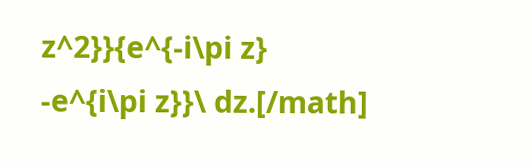z^2}}{e^{-i\pi z} -e^{i\pi z}}\ dz.[/math]